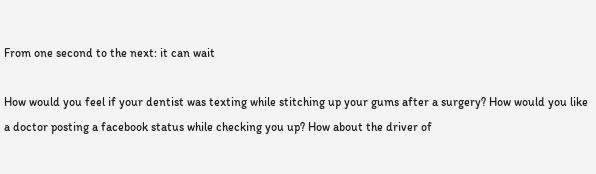From one second to the next: it can wait

How would you feel if your dentist was texting while stitching up your gums after a surgery? How would you like a doctor posting a facebook status while checking you up? How about the driver of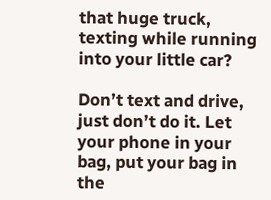that huge truck, texting while running into your little car?

Don’t text and drive, just don’t do it. Let your phone in your bag, put your bag in the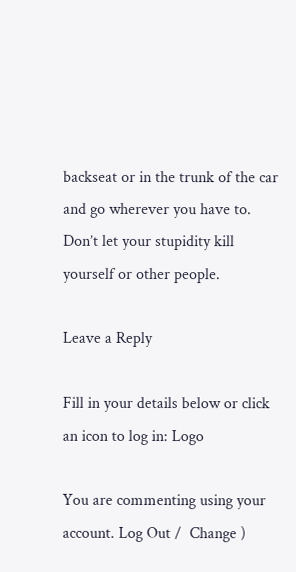backseat or in the trunk of the car and go wherever you have to. Don’t let your stupidity kill yourself or other people.

Leave a Reply

Fill in your details below or click an icon to log in: Logo

You are commenting using your account. Log Out /  Change )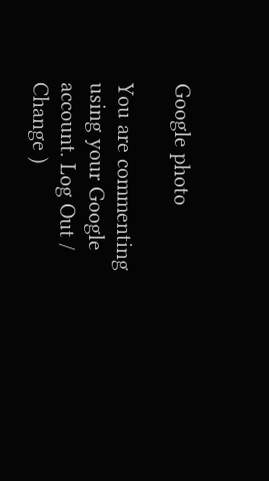Google photo

You are commenting using your Google account. Log Out /  Change )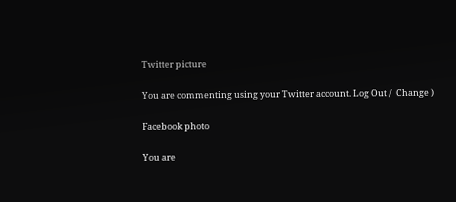Twitter picture

You are commenting using your Twitter account. Log Out /  Change )

Facebook photo

You are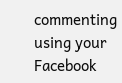commenting using your Facebook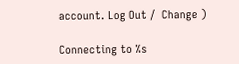account. Log Out /  Change )

Connecting to %s